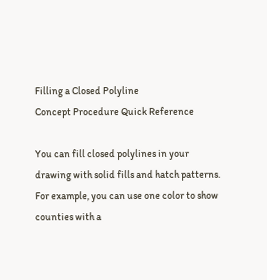Filling a Closed Polyline
Concept Procedure Quick Reference

You can fill closed polylines in your drawing with solid fills and hatch patterns. For example, you can use one color to show counties with a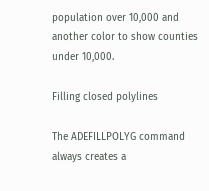population over 10,000 and another color to show counties under 10,000.

Filling closed polylines

The ADEFILLPOLYG command always creates a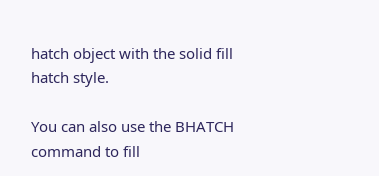hatch object with the solid fill hatch style.

You can also use the BHATCH command to fill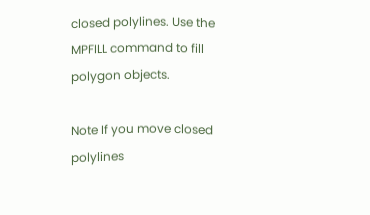closed polylines. Use the MPFILL command to fill polygon objects.

Note If you move closed polylines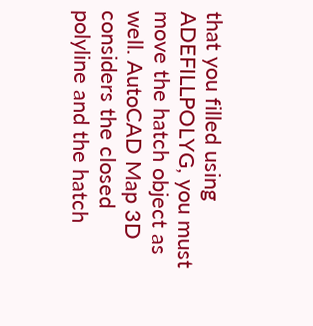that you filled using ADEFILLPOLYG, you must move the hatch object as well. AutoCAD Map 3D considers the closed polyline and the hatch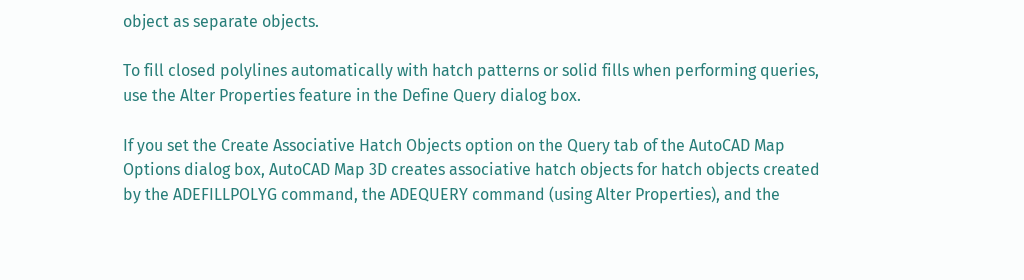object as separate objects.

To fill closed polylines automatically with hatch patterns or solid fills when performing queries, use the Alter Properties feature in the Define Query dialog box.

If you set the Create Associative Hatch Objects option on the Query tab of the AutoCAD Map Options dialog box, AutoCAD Map 3D creates associative hatch objects for hatch objects created by the ADEFILLPOLYG command, the ADEQUERY command (using Alter Properties), and the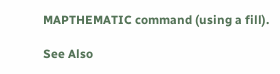MAPTHEMATIC command (using a fill).

See Also